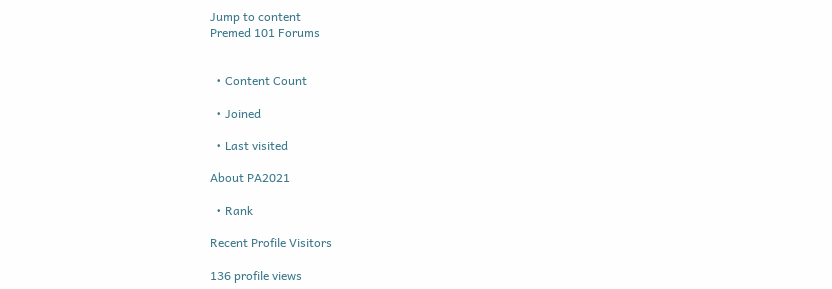Jump to content
Premed 101 Forums


  • Content Count

  • Joined

  • Last visited

About PA2021

  • Rank

Recent Profile Visitors

136 profile views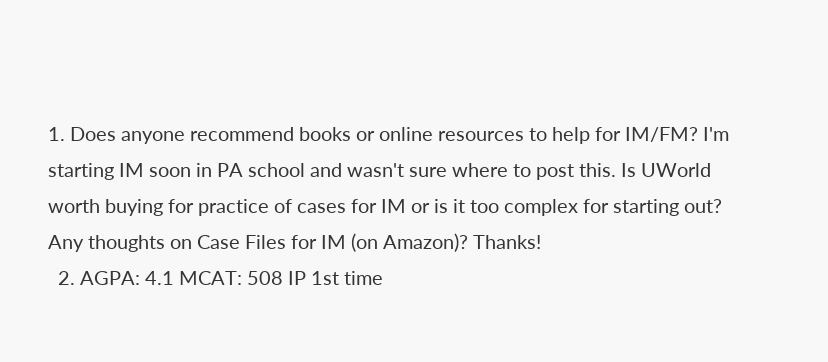1. Does anyone recommend books or online resources to help for IM/FM? I'm starting IM soon in PA school and wasn't sure where to post this. Is UWorld worth buying for practice of cases for IM or is it too complex for starting out? Any thoughts on Case Files for IM (on Amazon)? Thanks!
  2. AGPA: 4.1 MCAT: 508 IP 1st time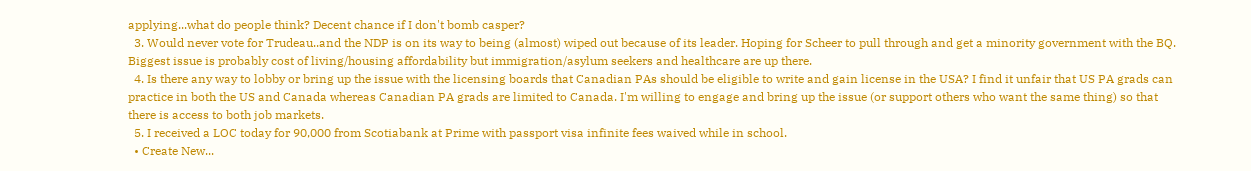applying...what do people think? Decent chance if I don't bomb casper?
  3. Would never vote for Trudeau..and the NDP is on its way to being (almost) wiped out because of its leader. Hoping for Scheer to pull through and get a minority government with the BQ. Biggest issue is probably cost of living/housing affordability but immigration/asylum seekers and healthcare are up there.
  4. Is there any way to lobby or bring up the issue with the licensing boards that Canadian PAs should be eligible to write and gain license in the USA? I find it unfair that US PA grads can practice in both the US and Canada whereas Canadian PA grads are limited to Canada. I'm willing to engage and bring up the issue (or support others who want the same thing) so that there is access to both job markets.
  5. I received a LOC today for 90,000 from Scotiabank at Prime with passport visa infinite fees waived while in school.
  • Create New...